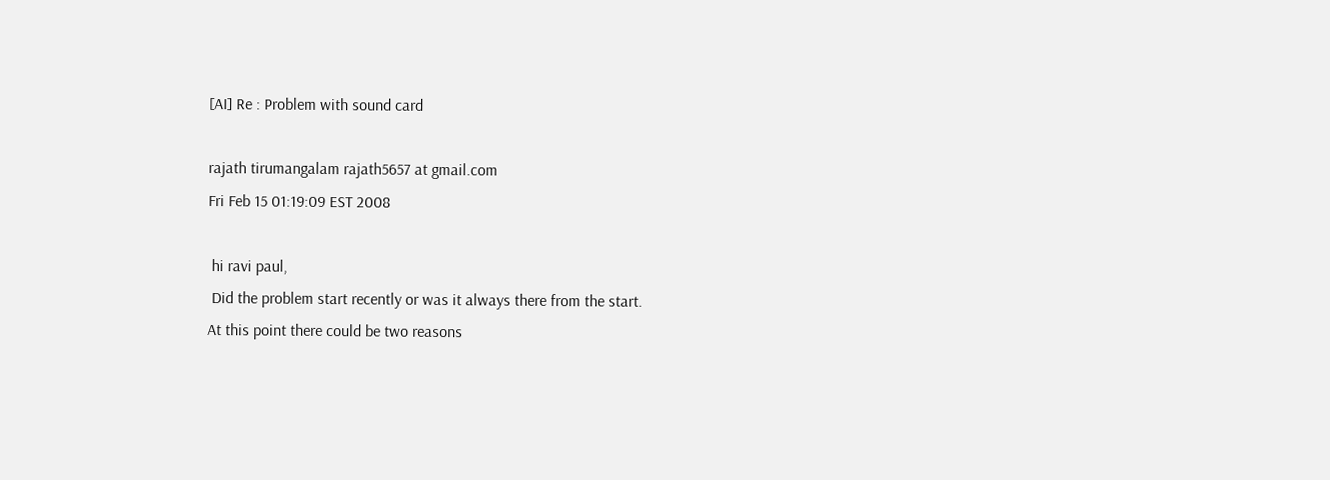[AI] Re : Problem with sound card

rajath tirumangalam rajath5657 at gmail.com
Fri Feb 15 01:19:09 EST 2008

 hi ravi paul,
 Did the problem start recently or was it always there from the start.
At this point there could be two reasons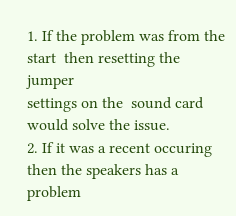1. If the problem was from the start  then resetting the jumper
settings on the  sound card would solve the issue.
2. If it was a recent occuring then the speakers has a problem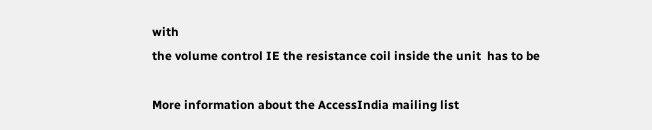with
the volume control IE the resistance coil inside the unit  has to be

More information about the AccessIndia mailing list